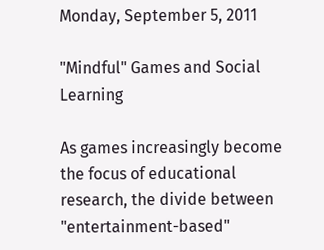Monday, September 5, 2011

"Mindful" Games and Social Learning

As games increasingly become the focus of educational research, the divide between "entertainment-based"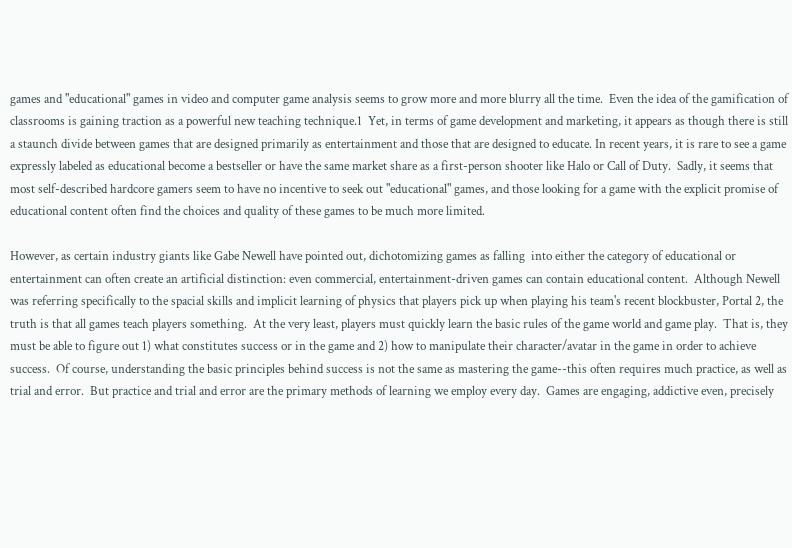games and "educational" games in video and computer game analysis seems to grow more and more blurry all the time.  Even the idea of the gamification of classrooms is gaining traction as a powerful new teaching technique.1  Yet, in terms of game development and marketing, it appears as though there is still a staunch divide between games that are designed primarily as entertainment and those that are designed to educate. In recent years, it is rare to see a game expressly labeled as educational become a bestseller or have the same market share as a first-person shooter like Halo or Call of Duty.  Sadly, it seems that most self-described hardcore gamers seem to have no incentive to seek out "educational" games, and those looking for a game with the explicit promise of educational content often find the choices and quality of these games to be much more limited.

However, as certain industry giants like Gabe Newell have pointed out, dichotomizing games as falling  into either the category of educational or entertainment can often create an artificial distinction: even commercial, entertainment-driven games can contain educational content.  Although Newell was referring specifically to the spacial skills and implicit learning of physics that players pick up when playing his team's recent blockbuster, Portal 2, the truth is that all games teach players something.  At the very least, players must quickly learn the basic rules of the game world and game play.  That is, they must be able to figure out 1) what constitutes success or in the game and 2) how to manipulate their character/avatar in the game in order to achieve success.  Of course, understanding the basic principles behind success is not the same as mastering the game--this often requires much practice, as well as trial and error.  But practice and trial and error are the primary methods of learning we employ every day.  Games are engaging, addictive even, precisely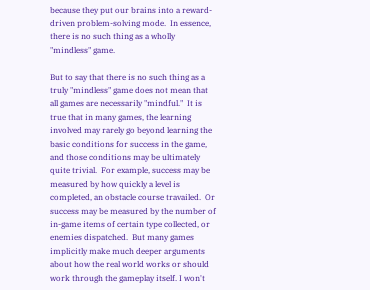because they put our brains into a reward-driven problem-solving mode.  In essence, there is no such thing as a wholly "mindless" game.

But to say that there is no such thing as a truly "mindless" game does not mean that all games are necessarily "mindful."  It is true that in many games, the learning involved may rarely go beyond learning the basic conditions for success in the game, and those conditions may be ultimately quite trivial.  For example, success may be measured by how quickly a level is completed, an obstacle course travailed.  Or success may be measured by the number of in-game items of certain type collected, or enemies dispatched.  But many games implicitly make much deeper arguments about how the real world works or should work through the gameplay itself. I won't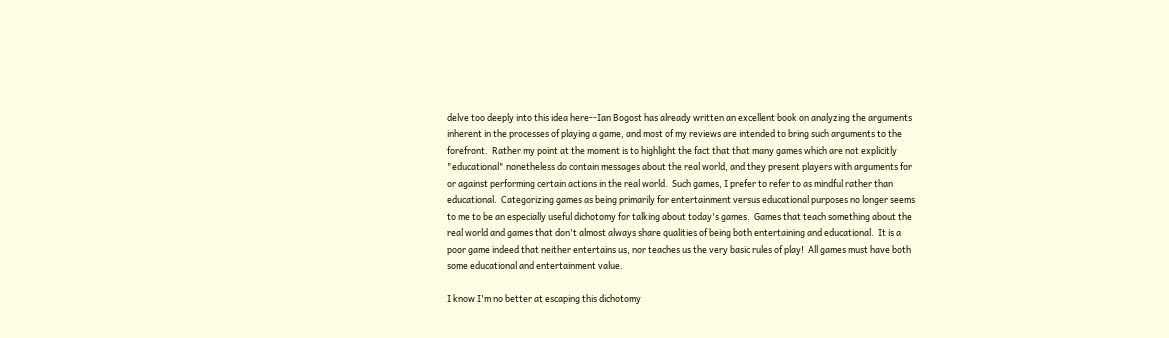delve too deeply into this idea here--Ian Bogost has already written an excellent book on analyzing the arguments inherent in the processes of playing a game, and most of my reviews are intended to bring such arguments to the forefront.  Rather my point at the moment is to highlight the fact that that many games which are not explicitly "educational" nonetheless do contain messages about the real world, and they present players with arguments for or against performing certain actions in the real world.  Such games, I prefer to refer to as mindful rather than educational.  Categorizing games as being primarily for entertainment versus educational purposes no longer seems to me to be an especially useful dichotomy for talking about today's games.  Games that teach something about the real world and games that don't almost always share qualities of being both entertaining and educational.  It is a poor game indeed that neither entertains us, nor teaches us the very basic rules of play!  All games must have both some educational and entertainment value.

I know I'm no better at escaping this dichotomy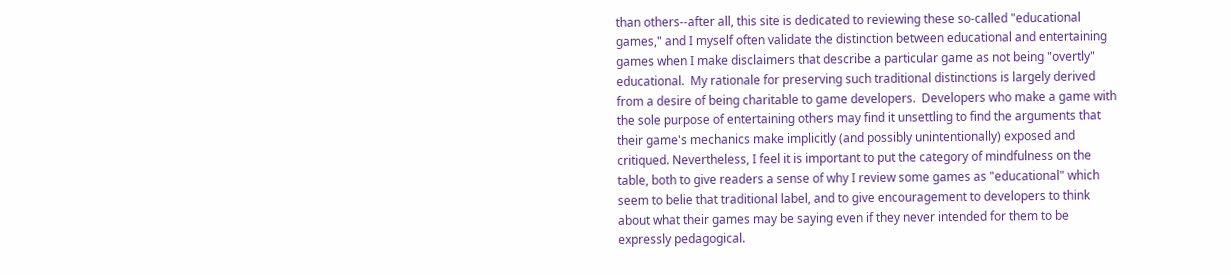than others--after all, this site is dedicated to reviewing these so-called "educational games," and I myself often validate the distinction between educational and entertaining games when I make disclaimers that describe a particular game as not being "overtly" educational.  My rationale for preserving such traditional distinctions is largely derived from a desire of being charitable to game developers.  Developers who make a game with the sole purpose of entertaining others may find it unsettling to find the arguments that their game's mechanics make implicitly (and possibly unintentionally) exposed and critiqued. Nevertheless, I feel it is important to put the category of mindfulness on the table, both to give readers a sense of why I review some games as "educational" which seem to belie that traditional label, and to give encouragement to developers to think about what their games may be saying even if they never intended for them to be expressly pedagogical.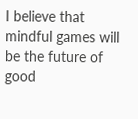I believe that mindful games will be the future of good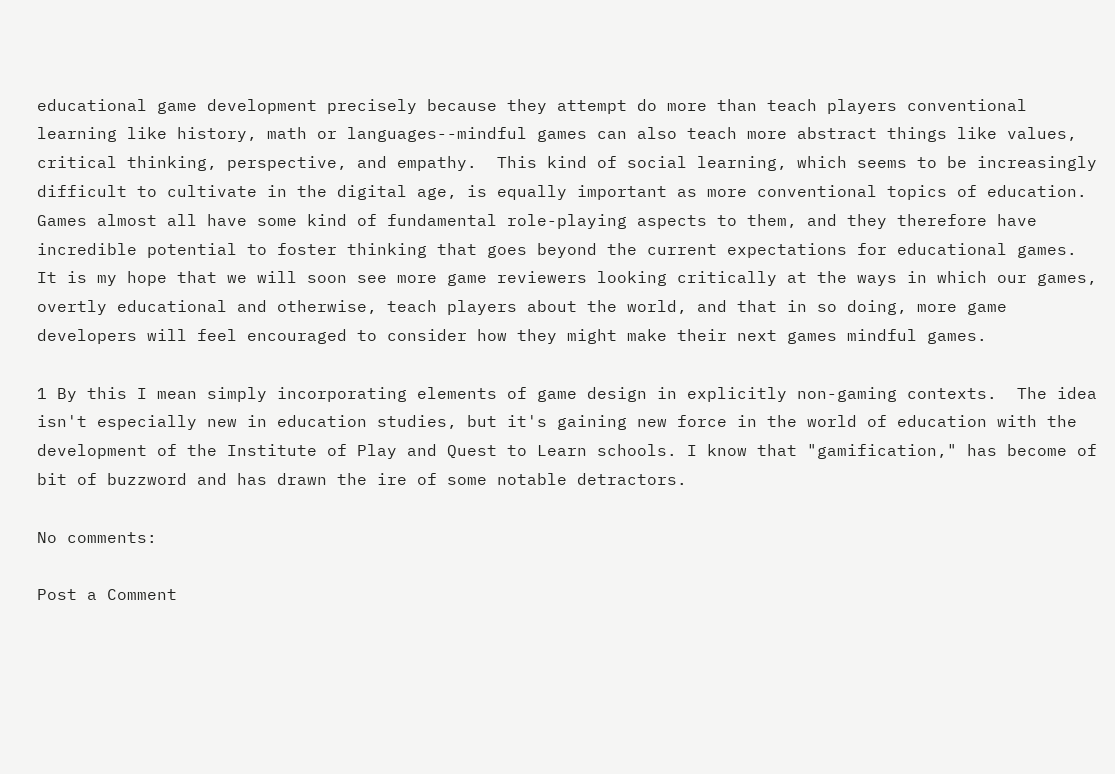educational game development precisely because they attempt do more than teach players conventional learning like history, math or languages--mindful games can also teach more abstract things like values, critical thinking, perspective, and empathy.  This kind of social learning, which seems to be increasingly difficult to cultivate in the digital age, is equally important as more conventional topics of education.  Games almost all have some kind of fundamental role-playing aspects to them, and they therefore have incredible potential to foster thinking that goes beyond the current expectations for educational games.  It is my hope that we will soon see more game reviewers looking critically at the ways in which our games, overtly educational and otherwise, teach players about the world, and that in so doing, more game developers will feel encouraged to consider how they might make their next games mindful games.

1 By this I mean simply incorporating elements of game design in explicitly non-gaming contexts.  The idea isn't especially new in education studies, but it's gaining new force in the world of education with the development of the Institute of Play and Quest to Learn schools. I know that "gamification," has become of bit of buzzword and has drawn the ire of some notable detractors.

No comments:

Post a Comment